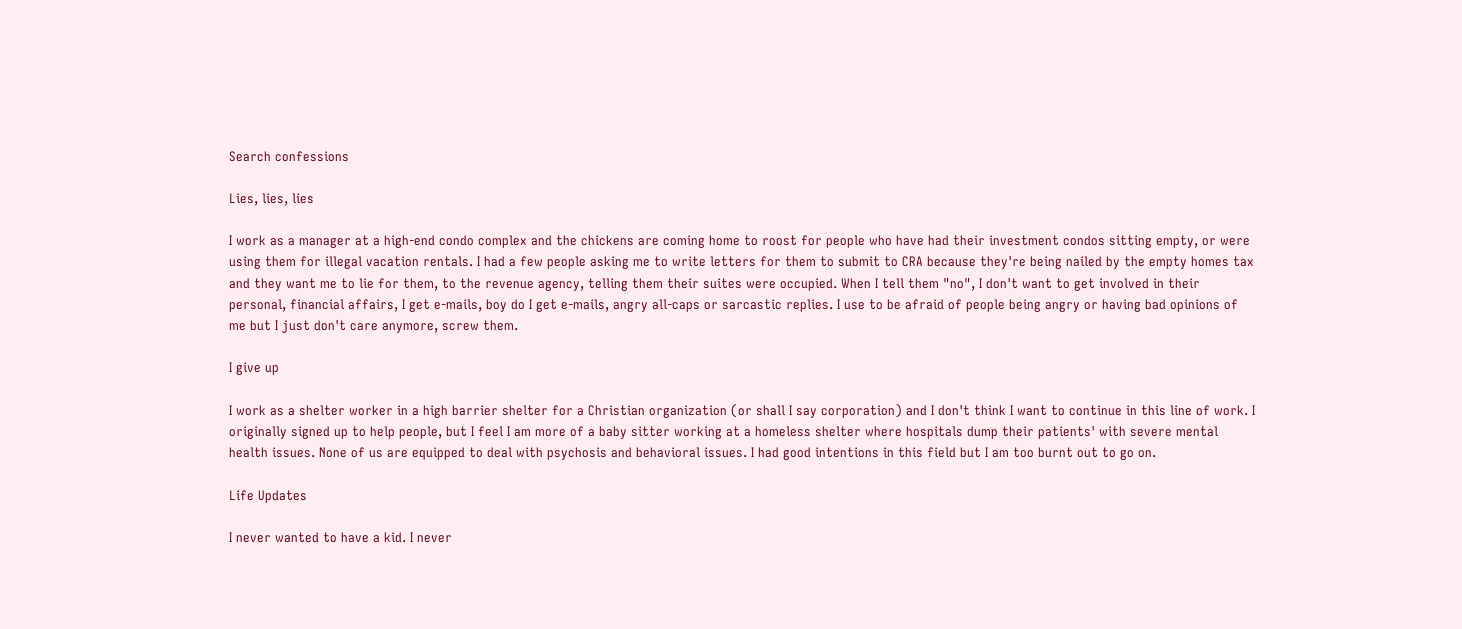Search confessions

Lies, lies, lies

I work as a manager at a high-end condo complex and the chickens are coming home to roost for people who have had their investment condos sitting empty, or were using them for illegal vacation rentals. I had a few people asking me to write letters for them to submit to CRA because they're being nailed by the empty homes tax and they want me to lie for them, to the revenue agency, telling them their suites were occupied. When I tell them "no", I don't want to get involved in their personal, financial affairs, I get e-mails, boy do I get e-mails, angry all-caps or sarcastic replies. I use to be afraid of people being angry or having bad opinions of me but I just don't care anymore, screw them.

I give up

I work as a shelter worker in a high barrier shelter for a Christian organization (or shall I say corporation) and I don't think I want to continue in this line of work. I originally signed up to help people, but I feel I am more of a baby sitter working at a homeless shelter where hospitals dump their patients' with severe mental health issues. None of us are equipped to deal with psychosis and behavioral issues. I had good intentions in this field but I am too burnt out to go on.

Life Updates

I never wanted to have a kid. I never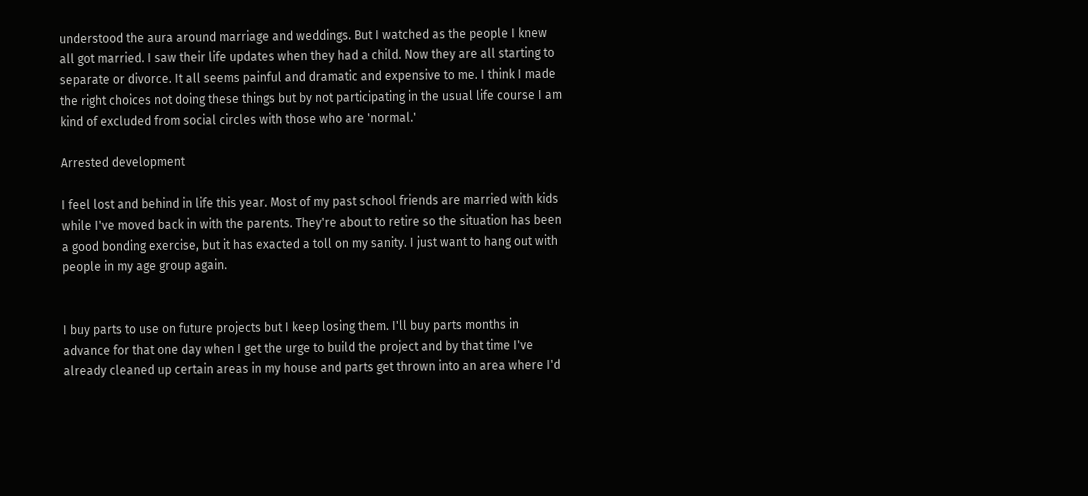understood the aura around marriage and weddings. But I watched as the people I knew all got married. I saw their life updates when they had a child. Now they are all starting to separate or divorce. It all seems painful and dramatic and expensive to me. I think I made the right choices not doing these things but by not participating in the usual life course I am kind of excluded from social circles with those who are 'normal.'

Arrested development

I feel lost and behind in life this year. Most of my past school friends are married with kids while I've moved back in with the parents. They're about to retire so the situation has been a good bonding exercise, but it has exacted a toll on my sanity. I just want to hang out with people in my age group again.


I buy parts to use on future projects but I keep losing them. I'll buy parts months in advance for that one day when I get the urge to build the project and by that time I've already cleaned up certain areas in my house and parts get thrown into an area where I'd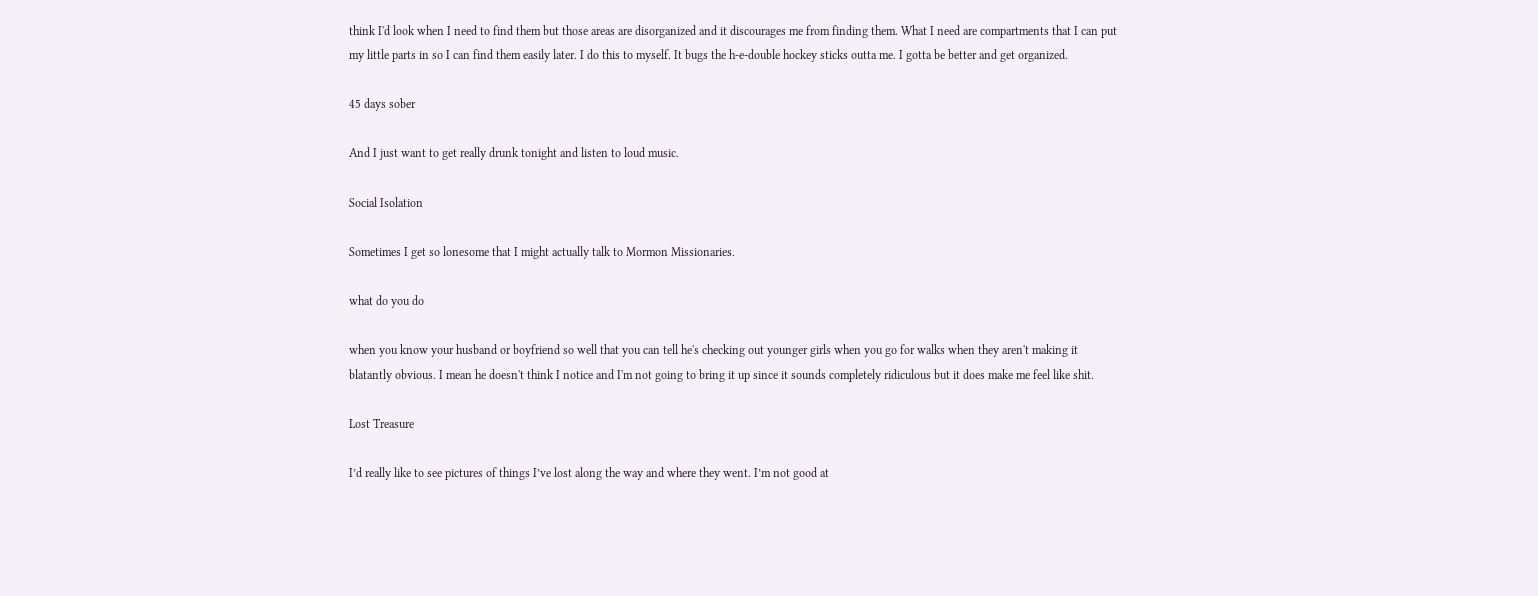think I'd look when I need to find them but those areas are disorganized and it discourages me from finding them. What I need are compartments that I can put my little parts in so I can find them easily later. I do this to myself. It bugs the h-e-double hockey sticks outta me. I gotta be better and get organized.

45 days sober

And I just want to get really drunk tonight and listen to loud music.

Social Isolation

Sometimes I get so lonesome that I might actually talk to Mormon Missionaries.

what do you do

when you know your husband or boyfriend so well that you can tell he's checking out younger girls when you go for walks when they aren't making it blatantly obvious. I mean he doesn't think I notice and I'm not going to bring it up since it sounds completely ridiculous but it does make me feel like shit.

Lost Treasure

I’d really like to see pictures of things I’ve lost along the way and where they went. I’m not good at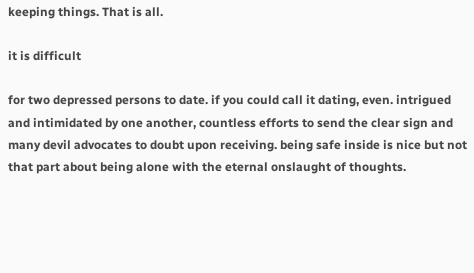keeping things. That is all.

it is difficult

for two depressed persons to date. if you could call it dating, even. intrigued and intimidated by one another, countless efforts to send the clear sign and many devil advocates to doubt upon receiving. being safe inside is nice but not that part about being alone with the eternal onslaught of thoughts.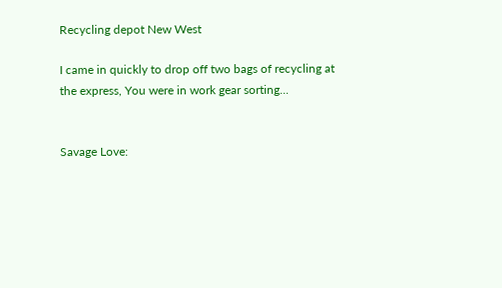Recycling depot New West

I came in quickly to drop off two bags of recycling at the express, You were in work gear sorting...


Savage Love: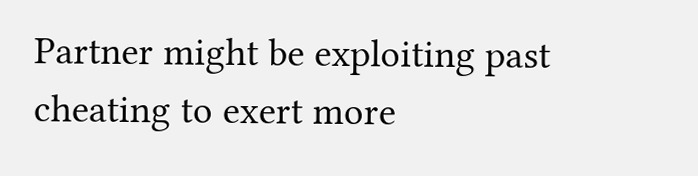Partner might be exploiting past cheating to exert more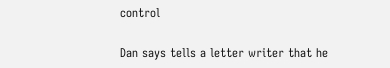control

Dan says tells a letter writer that he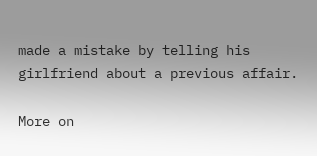made a mistake by telling his girlfriend about a previous affair.

More on